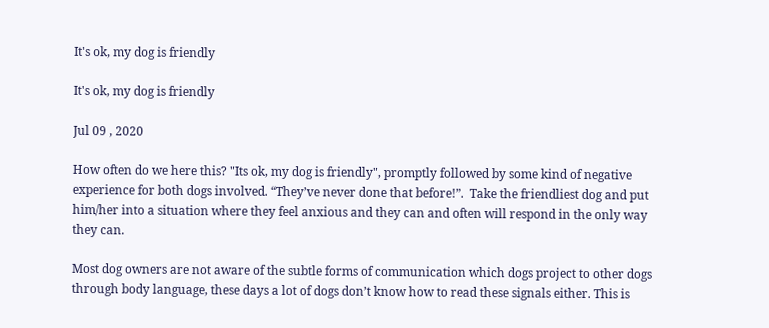It's ok, my dog is friendly

It's ok, my dog is friendly

Jul 09 , 2020

How often do we here this? "Its ok, my dog is friendly", promptly followed by some kind of negative experience for both dogs involved. “They’ve never done that before!”.  Take the friendliest dog and put him/her into a situation where they feel anxious and they can and often will respond in the only way they can.

Most dog owners are not aware of the subtle forms of communication which dogs project to other dogs through body language, these days a lot of dogs don’t know how to read these signals either. This is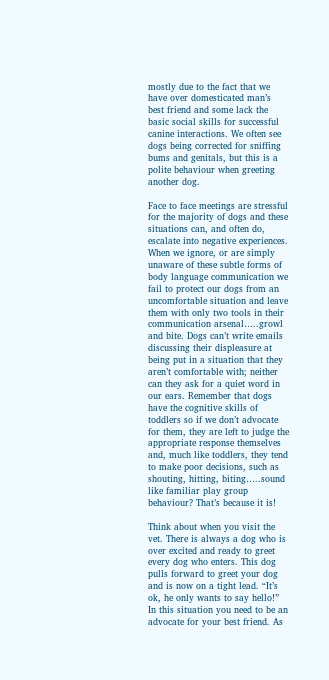mostly due to the fact that we have over domesticated man’s best friend and some lack the basic social skills for successful canine interactions. We often see dogs being corrected for sniffing bums and genitals, but this is a polite behaviour when greeting another dog.

Face to face meetings are stressful for the majority of dogs and these situations can, and often do, escalate into negative experiences. When we ignore, or are simply unaware of these subtle forms of body language communication we fail to protect our dogs from an uncomfortable situation and leave them with only two tools in their communication arsenal…..growl and bite. Dogs can’t write emails discussing their displeasure at being put in a situation that they aren’t comfortable with; neither can they ask for a quiet word in our ears. Remember that dogs have the cognitive skills of toddlers so if we don’t advocate for them, they are left to judge the appropriate response themselves and, much like toddlers, they tend to make poor decisions, such as shouting, hitting, biting…..sound like familiar play group behaviour? That’s because it is!

Think about when you visit the vet. There is always a dog who is over excited and ready to greet every dog who enters. This dog pulls forward to greet your dog and is now on a tight lead. “It’s ok, he only wants to say hello!” In this situation you need to be an advocate for your best friend. As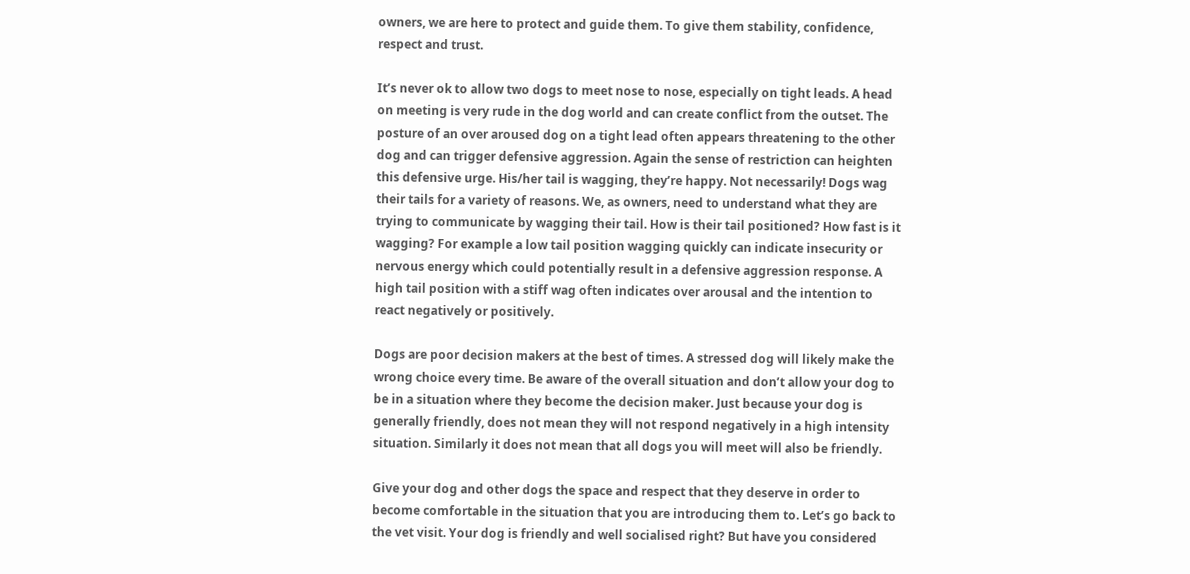owners, we are here to protect and guide them. To give them stability, confidence, respect and trust.

It’s never ok to allow two dogs to meet nose to nose, especially on tight leads. A head on meeting is very rude in the dog world and can create conflict from the outset. The posture of an over aroused dog on a tight lead often appears threatening to the other dog and can trigger defensive aggression. Again the sense of restriction can heighten this defensive urge. His/her tail is wagging, they’re happy. Not necessarily! Dogs wag their tails for a variety of reasons. We, as owners, need to understand what they are trying to communicate by wagging their tail. How is their tail positioned? How fast is it wagging? For example a low tail position wagging quickly can indicate insecurity or nervous energy which could potentially result in a defensive aggression response. A high tail position with a stiff wag often indicates over arousal and the intention to react negatively or positively.

Dogs are poor decision makers at the best of times. A stressed dog will likely make the wrong choice every time. Be aware of the overall situation and don’t allow your dog to be in a situation where they become the decision maker. Just because your dog is generally friendly, does not mean they will not respond negatively in a high intensity situation. Similarly it does not mean that all dogs you will meet will also be friendly.

Give your dog and other dogs the space and respect that they deserve in order to become comfortable in the situation that you are introducing them to. Let’s go back to the vet visit. Your dog is friendly and well socialised right? But have you considered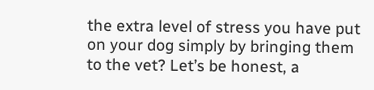the extra level of stress you have put on your dog simply by bringing them to the vet? Let’s be honest, a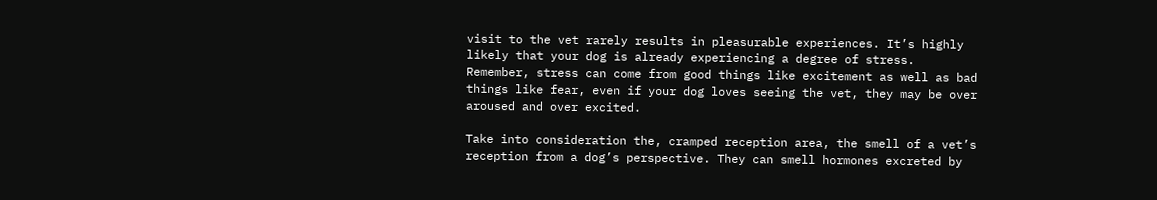visit to the vet rarely results in pleasurable experiences. It’s highly likely that your dog is already experiencing a degree of stress. Remember, stress can come from good things like excitement as well as bad things like fear, even if your dog loves seeing the vet, they may be over aroused and over excited.

Take into consideration the, cramped reception area, the smell of a vet’s reception from a dog’s perspective. They can smell hormones excreted by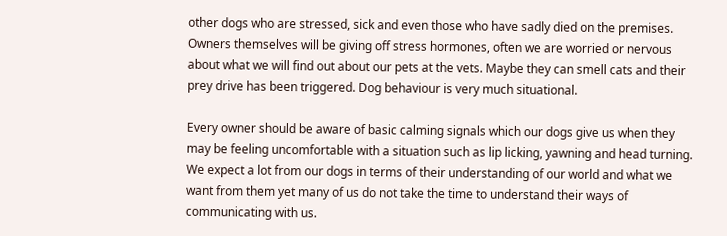other dogs who are stressed, sick and even those who have sadly died on the premises. Owners themselves will be giving off stress hormones, often we are worried or nervous about what we will find out about our pets at the vets. Maybe they can smell cats and their prey drive has been triggered. Dog behaviour is very much situational.

Every owner should be aware of basic calming signals which our dogs give us when they may be feeling uncomfortable with a situation such as lip licking, yawning and head turning. We expect a lot from our dogs in terms of their understanding of our world and what we want from them yet many of us do not take the time to understand their ways of communicating with us.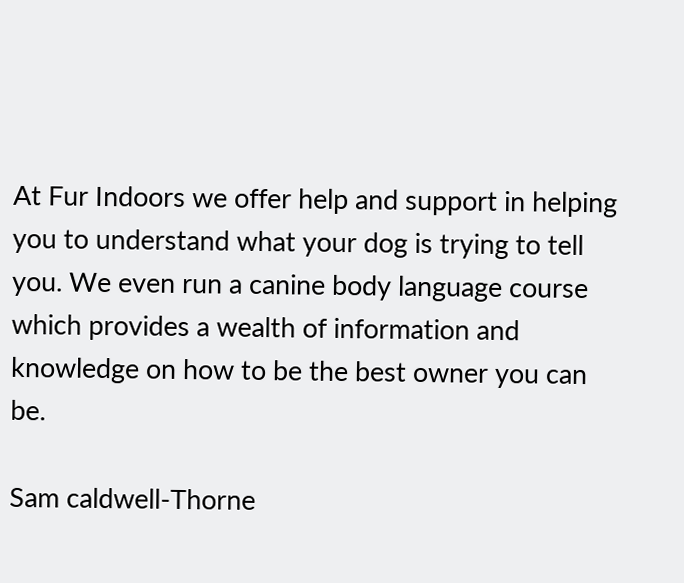At Fur Indoors we offer help and support in helping you to understand what your dog is trying to tell you. We even run a canine body language course which provides a wealth of information and knowledge on how to be the best owner you can be.

Sam caldwell-Thorne